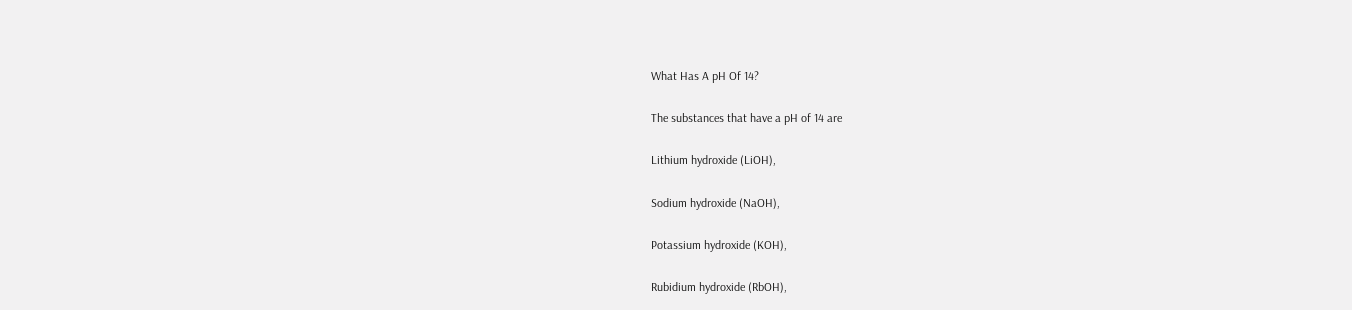What Has A pH Of 14?

The substances that have a pH of 14 are

Lithium hydroxide (LiOH),

Sodium hydroxide (NaOH),

Potassium hydroxide (KOH),

Rubidium hydroxide (RbOH),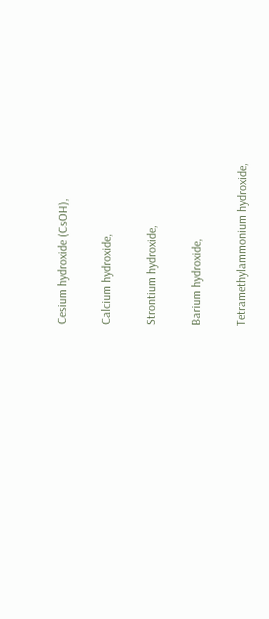Cesium hydroxide (CsOH),

Calcium hydroxide,

Strontium hydroxide,

Barium hydroxide,

Tetramethylammonium hydroxide,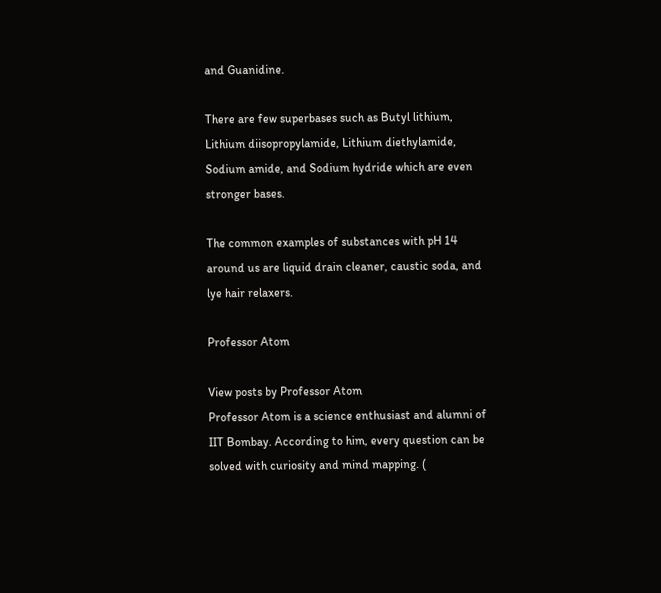and Guanidine.

There are few superbases such as Butyl lithium, Lithium diisopropylamide, Lithium diethylamide, Sodium amide, and Sodium hydride which are even stronger bases.

The common examples of substances with pH 14 around us are liquid drain cleaner, caustic soda, and lye hair relaxers.

Professor Atom

View posts by Professor Atom
Professor Atom is a science enthusiast and alumni of IIT Bombay. According to him, every question can be solved with curiosity and mind mapping. (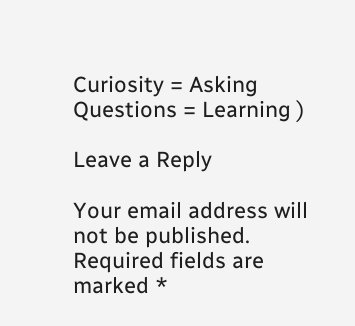Curiosity = Asking Questions = Learning )

Leave a Reply

Your email address will not be published. Required fields are marked *